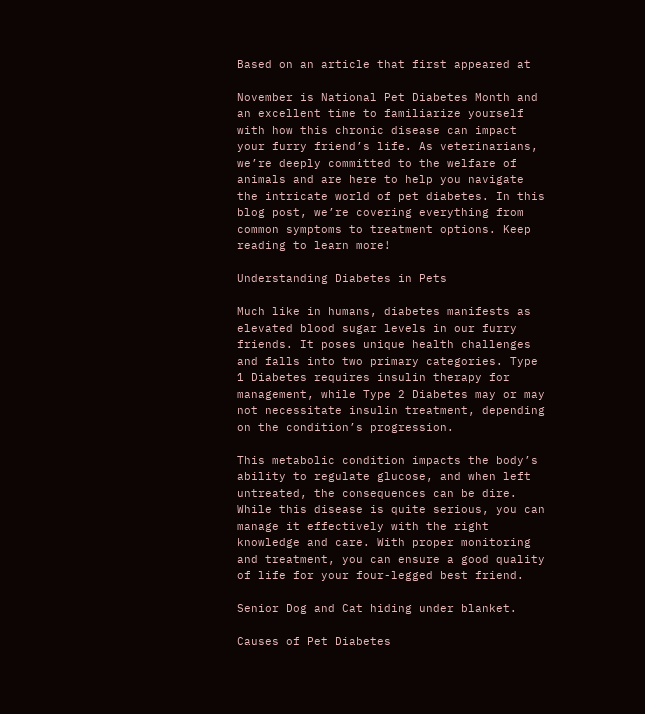Based on an article that first appeared at

November is National Pet Diabetes Month and an excellent time to familiarize yourself with how this chronic disease can impact your furry friend’s life. As veterinarians, we’re deeply committed to the welfare of animals and are here to help you navigate the intricate world of pet diabetes. In this blog post, we’re covering everything from common symptoms to treatment options. Keep reading to learn more!

Understanding Diabetes in Pets

Much like in humans, diabetes manifests as elevated blood sugar levels in our furry friends. It poses unique health challenges and falls into two primary categories. Type 1 Diabetes requires insulin therapy for management, while Type 2 Diabetes may or may not necessitate insulin treatment, depending on the condition’s progression.

This metabolic condition impacts the body’s ability to regulate glucose, and when left untreated, the consequences can be dire. While this disease is quite serious, you can manage it effectively with the right knowledge and care. With proper monitoring and treatment, you can ensure a good quality of life for your four-legged best friend.

Senior Dog and Cat hiding under blanket.

Causes of Pet Diabetes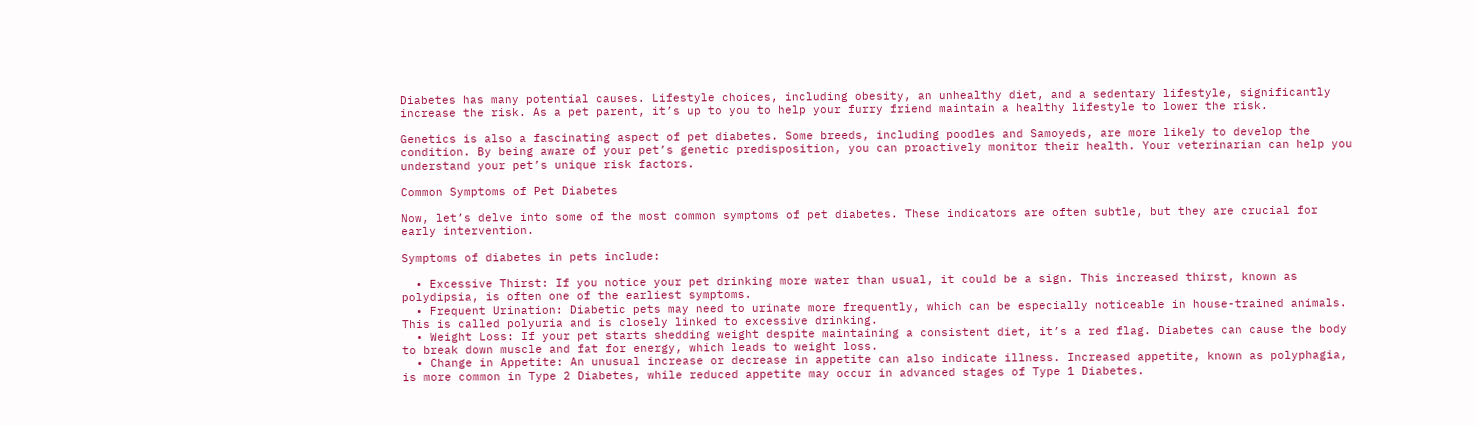Diabetes has many potential causes. Lifestyle choices, including obesity, an unhealthy diet, and a sedentary lifestyle, significantly increase the risk. As a pet parent, it’s up to you to help your furry friend maintain a healthy lifestyle to lower the risk.

Genetics is also a fascinating aspect of pet diabetes. Some breeds, including poodles and Samoyeds, are more likely to develop the condition. By being aware of your pet’s genetic predisposition, you can proactively monitor their health. Your veterinarian can help you understand your pet’s unique risk factors.

Common Symptoms of Pet Diabetes

Now, let’s delve into some of the most common symptoms of pet diabetes. These indicators are often subtle, but they are crucial for early intervention.

Symptoms of diabetes in pets include:

  • Excessive Thirst: If you notice your pet drinking more water than usual, it could be a sign. This increased thirst, known as polydipsia, is often one of the earliest symptoms.
  • Frequent Urination: Diabetic pets may need to urinate more frequently, which can be especially noticeable in house-trained animals. This is called polyuria and is closely linked to excessive drinking.
  • Weight Loss: If your pet starts shedding weight despite maintaining a consistent diet, it’s a red flag. Diabetes can cause the body to break down muscle and fat for energy, which leads to weight loss.
  • Change in Appetite: An unusual increase or decrease in appetite can also indicate illness. Increased appetite, known as polyphagia, is more common in Type 2 Diabetes, while reduced appetite may occur in advanced stages of Type 1 Diabetes.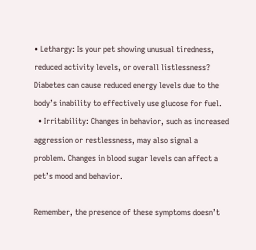• Lethargy: Is your pet showing unusual tiredness, reduced activity levels, or overall listlessness? Diabetes can cause reduced energy levels due to the body’s inability to effectively use glucose for fuel.
  • Irritability: Changes in behavior, such as increased aggression or restlessness, may also signal a problem. Changes in blood sugar levels can affect a pet’s mood and behavior.

Remember, the presence of these symptoms doesn’t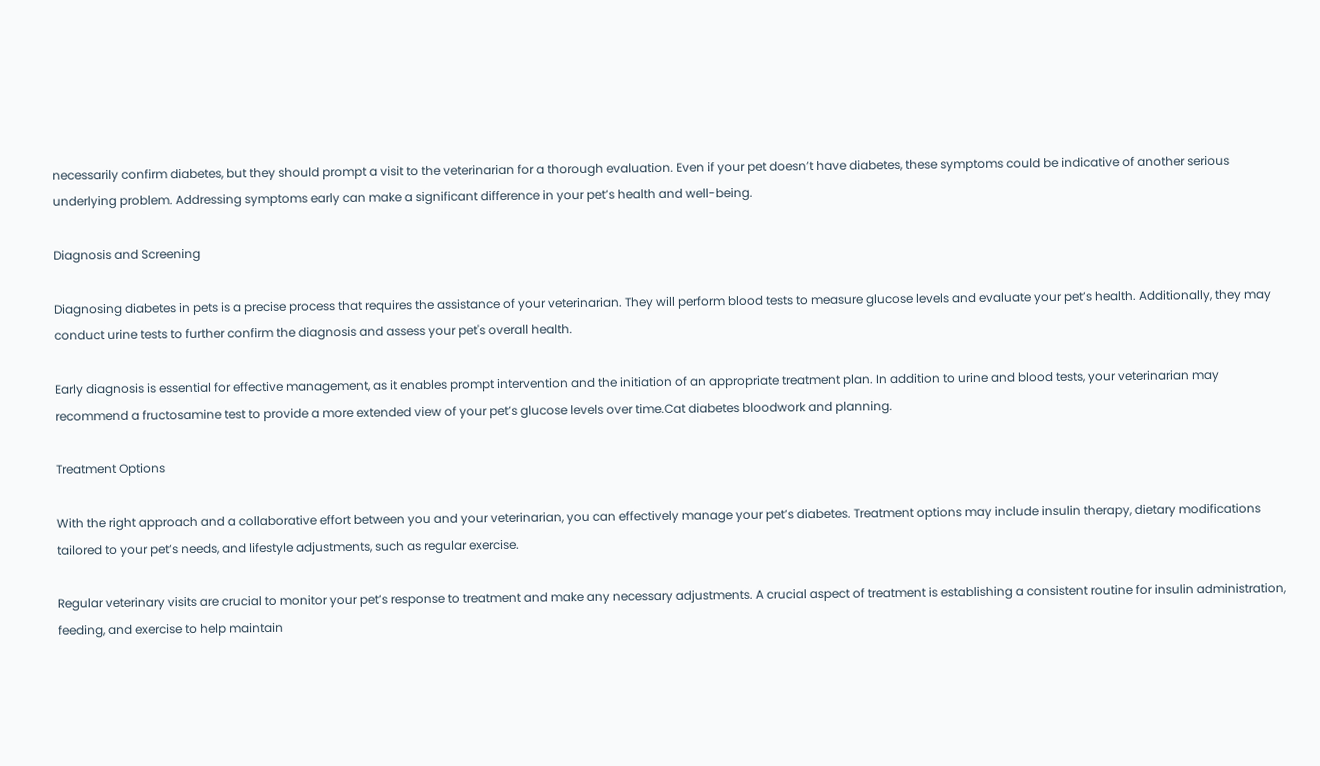necessarily confirm diabetes, but they should prompt a visit to the veterinarian for a thorough evaluation. Even if your pet doesn’t have diabetes, these symptoms could be indicative of another serious underlying problem. Addressing symptoms early can make a significant difference in your pet’s health and well-being.

Diagnosis and Screening

Diagnosing diabetes in pets is a precise process that requires the assistance of your veterinarian. They will perform blood tests to measure glucose levels and evaluate your pet’s health. Additionally, they may conduct urine tests to further confirm the diagnosis and assess your pet's overall health.

Early diagnosis is essential for effective management, as it enables prompt intervention and the initiation of an appropriate treatment plan. In addition to urine and blood tests, your veterinarian may recommend a fructosamine test to provide a more extended view of your pet’s glucose levels over time.Cat diabetes bloodwork and planning.

Treatment Options

With the right approach and a collaborative effort between you and your veterinarian, you can effectively manage your pet’s diabetes. Treatment options may include insulin therapy, dietary modifications tailored to your pet’s needs, and lifestyle adjustments, such as regular exercise.

Regular veterinary visits are crucial to monitor your pet’s response to treatment and make any necessary adjustments. A crucial aspect of treatment is establishing a consistent routine for insulin administration, feeding, and exercise to help maintain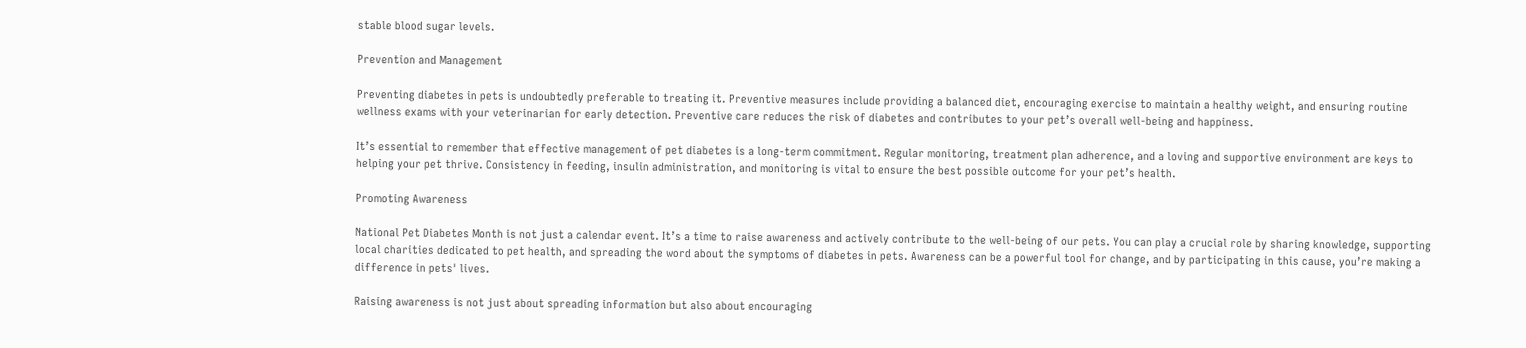stable blood sugar levels.

Prevention and Management

Preventing diabetes in pets is undoubtedly preferable to treating it. Preventive measures include providing a balanced diet, encouraging exercise to maintain a healthy weight, and ensuring routine wellness exams with your veterinarian for early detection. Preventive care reduces the risk of diabetes and contributes to your pet’s overall well-being and happiness.

It’s essential to remember that effective management of pet diabetes is a long-term commitment. Regular monitoring, treatment plan adherence, and a loving and supportive environment are keys to helping your pet thrive. Consistency in feeding, insulin administration, and monitoring is vital to ensure the best possible outcome for your pet’s health.

Promoting Awareness

National Pet Diabetes Month is not just a calendar event. It’s a time to raise awareness and actively contribute to the well-being of our pets. You can play a crucial role by sharing knowledge, supporting local charities dedicated to pet health, and spreading the word about the symptoms of diabetes in pets. Awareness can be a powerful tool for change, and by participating in this cause, you’re making a difference in pets' lives.

Raising awareness is not just about spreading information but also about encouraging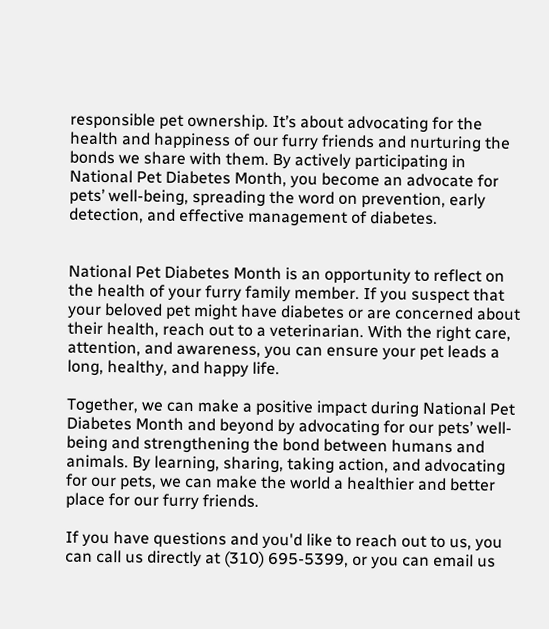responsible pet ownership. It’s about advocating for the health and happiness of our furry friends and nurturing the bonds we share with them. By actively participating in National Pet Diabetes Month, you become an advocate for pets’ well-being, spreading the word on prevention, early detection, and effective management of diabetes.


National Pet Diabetes Month is an opportunity to reflect on the health of your furry family member. If you suspect that your beloved pet might have diabetes or are concerned about their health, reach out to a veterinarian. With the right care, attention, and awareness, you can ensure your pet leads a long, healthy, and happy life.

Together, we can make a positive impact during National Pet Diabetes Month and beyond by advocating for our pets’ well-being and strengthening the bond between humans and animals. By learning, sharing, taking action, and advocating for our pets, we can make the world a healthier and better place for our furry friends.

If you have questions and you'd like to reach out to us, you can call us directly at (310) 695-5399, or you can email us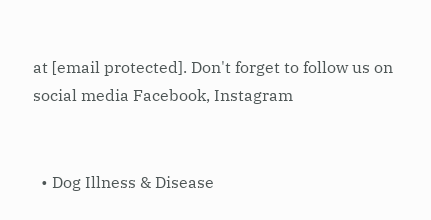at [email protected]. Don't forget to follow us on social media Facebook, Instagram


  • Dog Illness & Disease